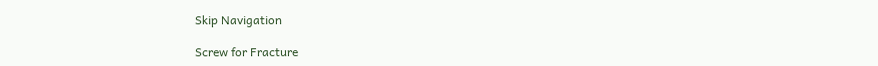Skip Navigation

Screw for Fracture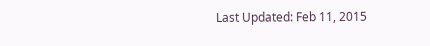Last Updated: Feb 11, 2015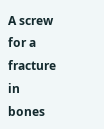A screw for a fracture in bones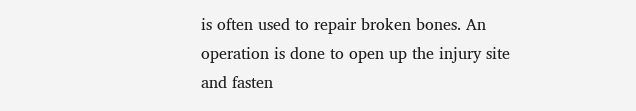is often used to repair broken bones. An operation is done to open up the injury site and fasten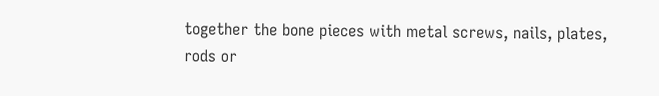together the bone pieces with metal screws, nails, plates, rods or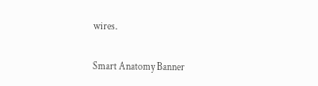wires.

Smart Anatomy Banner